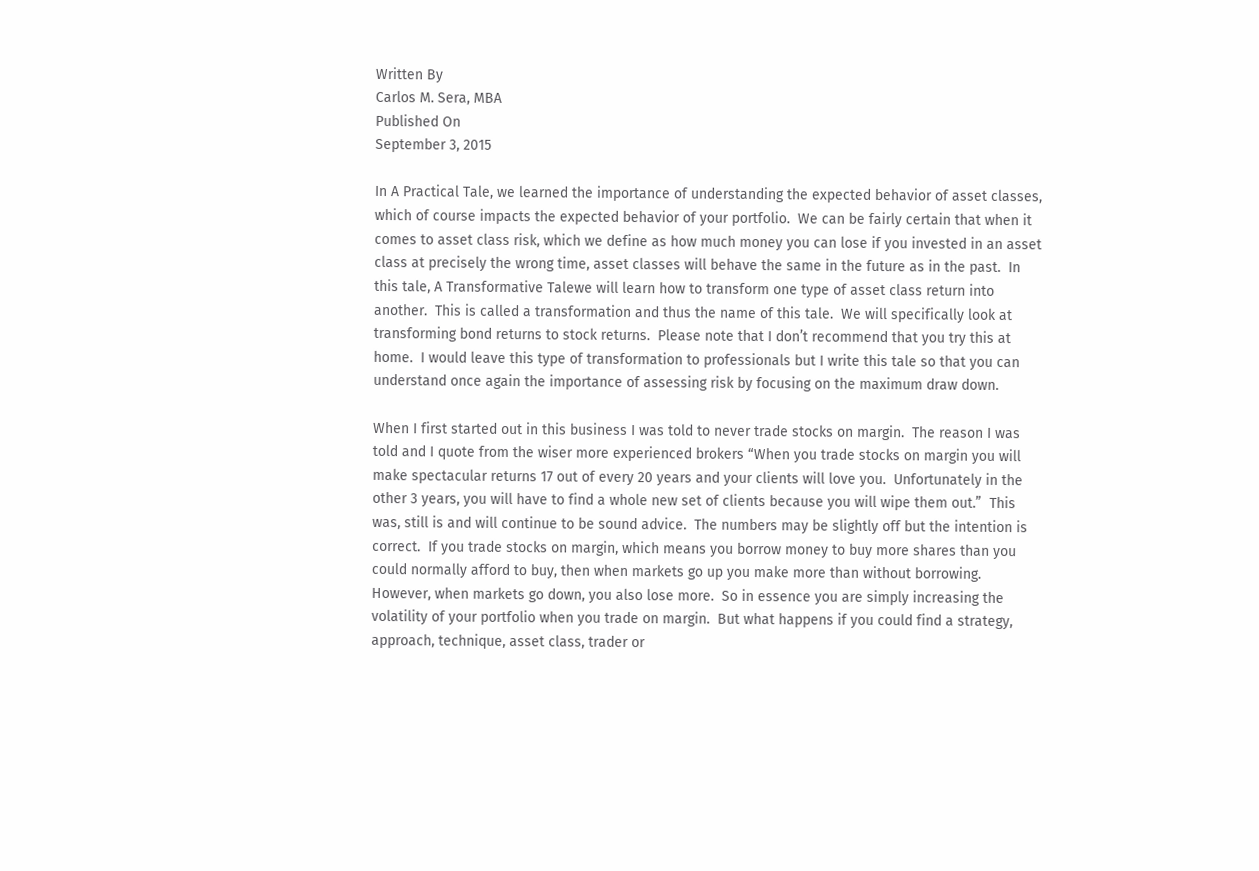Written By
Carlos M. Sera, MBA
Published On
September 3, 2015

In A Practical Tale, we learned the importance of understanding the expected behavior of asset classes, which of course impacts the expected behavior of your portfolio.  We can be fairly certain that when it comes to asset class risk, which we define as how much money you can lose if you invested in an asset class at precisely the wrong time, asset classes will behave the same in the future as in the past.  In this tale, A Transformative Talewe will learn how to transform one type of asset class return into another.  This is called a transformation and thus the name of this tale.  We will specifically look at transforming bond returns to stock returns.  Please note that I don’t recommend that you try this at home.  I would leave this type of transformation to professionals but I write this tale so that you can understand once again the importance of assessing risk by focusing on the maximum draw down.

When I first started out in this business I was told to never trade stocks on margin.  The reason I was told and I quote from the wiser more experienced brokers “When you trade stocks on margin you will make spectacular returns 17 out of every 20 years and your clients will love you.  Unfortunately in the other 3 years, you will have to find a whole new set of clients because you will wipe them out.”  This was, still is and will continue to be sound advice.  The numbers may be slightly off but the intention is correct.  If you trade stocks on margin, which means you borrow money to buy more shares than you could normally afford to buy, then when markets go up you make more than without borrowing.  However, when markets go down, you also lose more.  So in essence you are simply increasing the volatility of your portfolio when you trade on margin.  But what happens if you could find a strategy, approach, technique, asset class, trader or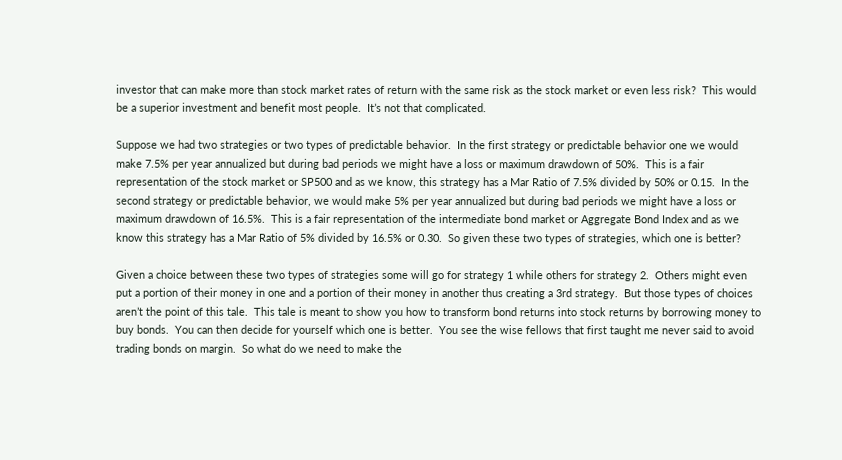investor that can make more than stock market rates of return with the same risk as the stock market or even less risk?  This would be a superior investment and benefit most people.  It’s not that complicated.

Suppose we had two strategies or two types of predictable behavior.  In the first strategy or predictable behavior one we would make 7.5% per year annualized but during bad periods we might have a loss or maximum drawdown of 50%.  This is a fair representation of the stock market or SP500 and as we know, this strategy has a Mar Ratio of 7.5% divided by 50% or 0.15.  In the second strategy or predictable behavior, we would make 5% per year annualized but during bad periods we might have a loss or maximum drawdown of 16.5%.  This is a fair representation of the intermediate bond market or Aggregate Bond Index and as we know this strategy has a Mar Ratio of 5% divided by 16.5% or 0.30.  So given these two types of strategies, which one is better?

Given a choice between these two types of strategies some will go for strategy 1 while others for strategy 2.  Others might even put a portion of their money in one and a portion of their money in another thus creating a 3rd strategy.  But those types of choices aren’t the point of this tale.  This tale is meant to show you how to transform bond returns into stock returns by borrowing money to buy bonds.  You can then decide for yourself which one is better.  You see the wise fellows that first taught me never said to avoid trading bonds on margin.  So what do we need to make the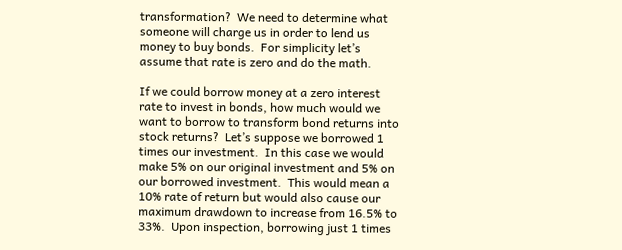transformation?  We need to determine what someone will charge us in order to lend us money to buy bonds.  For simplicity let’s assume that rate is zero and do the math.

If we could borrow money at a zero interest rate to invest in bonds, how much would we want to borrow to transform bond returns into stock returns?  Let’s suppose we borrowed 1 times our investment.  In this case we would make 5% on our original investment and 5% on our borrowed investment.  This would mean a 10% rate of return but would also cause our maximum drawdown to increase from 16.5% to 33%.  Upon inspection, borrowing just 1 times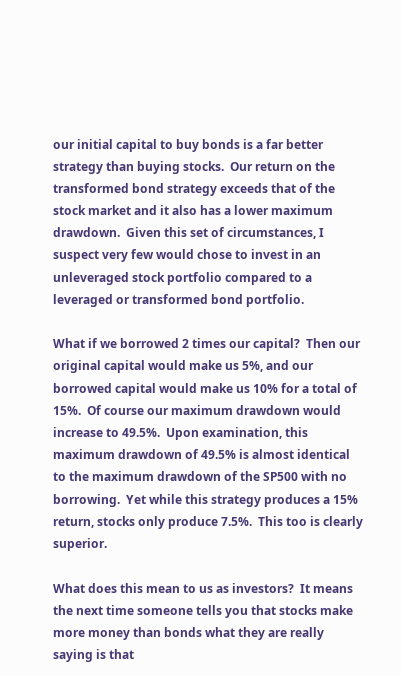our initial capital to buy bonds is a far better strategy than buying stocks.  Our return on the transformed bond strategy exceeds that of the stock market and it also has a lower maximum drawdown.  Given this set of circumstances, I suspect very few would chose to invest in an unleveraged stock portfolio compared to a leveraged or transformed bond portfolio.

What if we borrowed 2 times our capital?  Then our original capital would make us 5%, and our borrowed capital would make us 10% for a total of 15%.  Of course our maximum drawdown would increase to 49.5%.  Upon examination, this maximum drawdown of 49.5% is almost identical to the maximum drawdown of the SP500 with no borrowing.  Yet while this strategy produces a 15% return, stocks only produce 7.5%.  This too is clearly superior.

What does this mean to us as investors?  It means the next time someone tells you that stocks make more money than bonds what they are really saying is that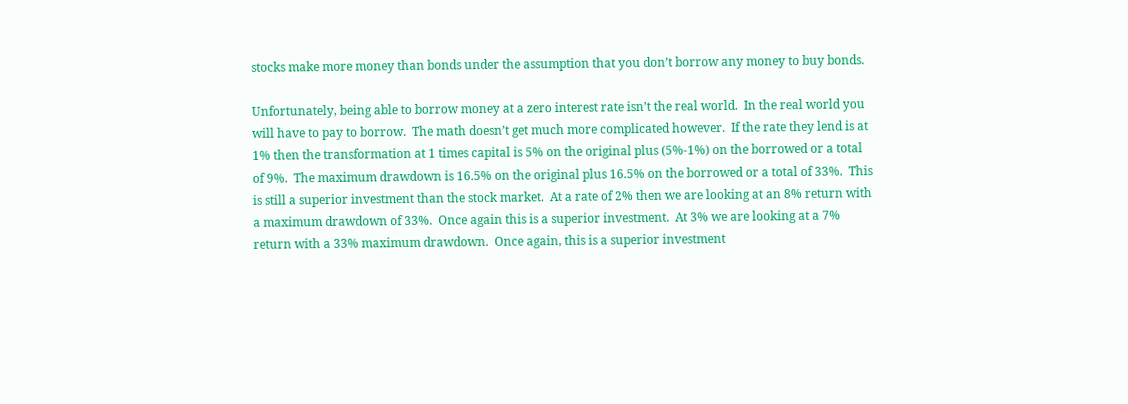stocks make more money than bonds under the assumption that you don’t borrow any money to buy bonds.

Unfortunately, being able to borrow money at a zero interest rate isn’t the real world.  In the real world you will have to pay to borrow.  The math doesn’t get much more complicated however.  If the rate they lend is at 1% then the transformation at 1 times capital is 5% on the original plus (5%-1%) on the borrowed or a total of 9%.  The maximum drawdown is 16.5% on the original plus 16.5% on the borrowed or a total of 33%.  This is still a superior investment than the stock market.  At a rate of 2% then we are looking at an 8% return with a maximum drawdown of 33%.  Once again this is a superior investment.  At 3% we are looking at a 7% return with a 33% maximum drawdown.  Once again, this is a superior investment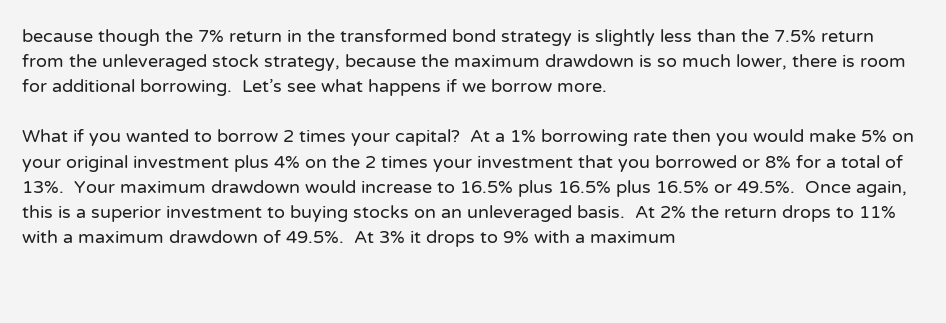because though the 7% return in the transformed bond strategy is slightly less than the 7.5% return from the unleveraged stock strategy, because the maximum drawdown is so much lower, there is room for additional borrowing.  Let’s see what happens if we borrow more.

What if you wanted to borrow 2 times your capital?  At a 1% borrowing rate then you would make 5% on your original investment plus 4% on the 2 times your investment that you borrowed or 8% for a total of 13%.  Your maximum drawdown would increase to 16.5% plus 16.5% plus 16.5% or 49.5%.  Once again, this is a superior investment to buying stocks on an unleveraged basis.  At 2% the return drops to 11% with a maximum drawdown of 49.5%.  At 3% it drops to 9% with a maximum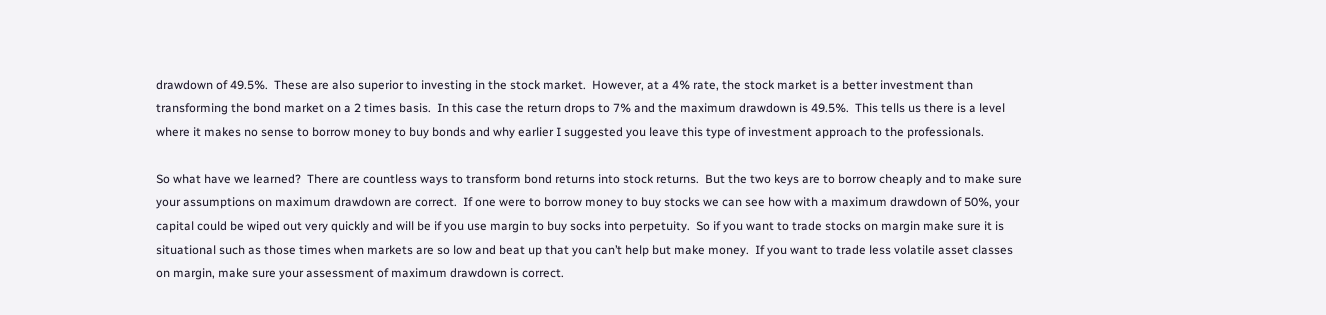drawdown of 49.5%.  These are also superior to investing in the stock market.  However, at a 4% rate, the stock market is a better investment than transforming the bond market on a 2 times basis.  In this case the return drops to 7% and the maximum drawdown is 49.5%.  This tells us there is a level where it makes no sense to borrow money to buy bonds and why earlier I suggested you leave this type of investment approach to the professionals.

So what have we learned?  There are countless ways to transform bond returns into stock returns.  But the two keys are to borrow cheaply and to make sure your assumptions on maximum drawdown are correct.  If one were to borrow money to buy stocks we can see how with a maximum drawdown of 50%, your capital could be wiped out very quickly and will be if you use margin to buy socks into perpetuity.  So if you want to trade stocks on margin make sure it is situational such as those times when markets are so low and beat up that you can’t help but make money.  If you want to trade less volatile asset classes on margin, make sure your assessment of maximum drawdown is correct.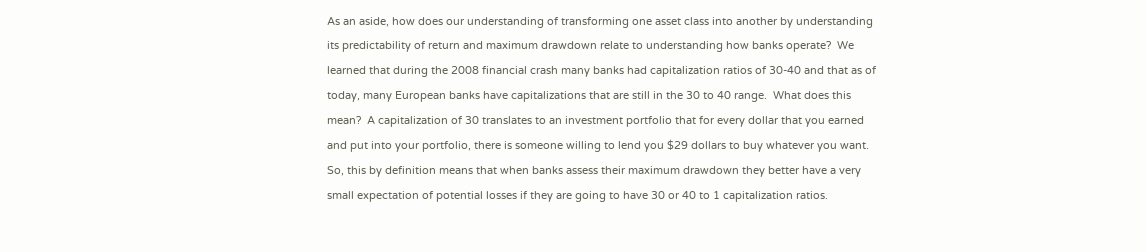As an aside, how does our understanding of transforming one asset class into another by understanding its predictability of return and maximum drawdown relate to understanding how banks operate?  We learned that during the 2008 financial crash many banks had capitalization ratios of 30-40 and that as of today, many European banks have capitalizations that are still in the 30 to 40 range.  What does this mean?  A capitalization of 30 translates to an investment portfolio that for every dollar that you earned and put into your portfolio, there is someone willing to lend you $29 dollars to buy whatever you want.  So, this by definition means that when banks assess their maximum drawdown they better have a very small expectation of potential losses if they are going to have 30 or 40 to 1 capitalization ratios.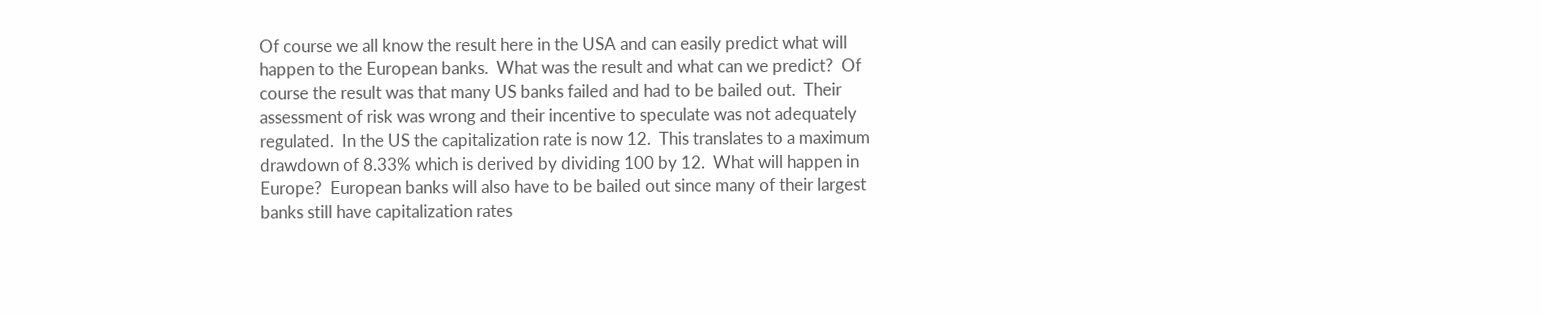Of course we all know the result here in the USA and can easily predict what will happen to the European banks.  What was the result and what can we predict?  Of course the result was that many US banks failed and had to be bailed out.  Their assessment of risk was wrong and their incentive to speculate was not adequately regulated.  In the US the capitalization rate is now 12.  This translates to a maximum drawdown of 8.33% which is derived by dividing 100 by 12.  What will happen in Europe?  European banks will also have to be bailed out since many of their largest banks still have capitalization rates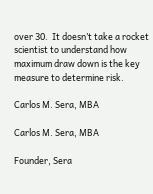over 30.  It doesn’t take a rocket scientist to understand how maximum draw down is the key measure to determine risk.

Carlos M. Sera, MBA

Carlos M. Sera, MBA

Founder, Sera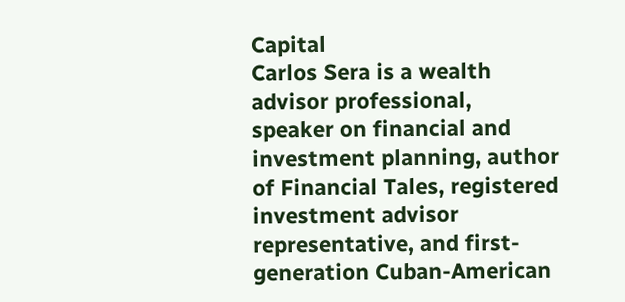Capital
Carlos Sera is a wealth advisor professional, speaker on financial and investment planning, author of Financial Tales, registered investment advisor representative, and first-generation Cuban-American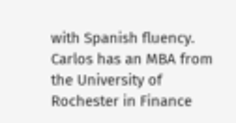with Spanish fluency. Carlos has an MBA from the University of Rochester in Finance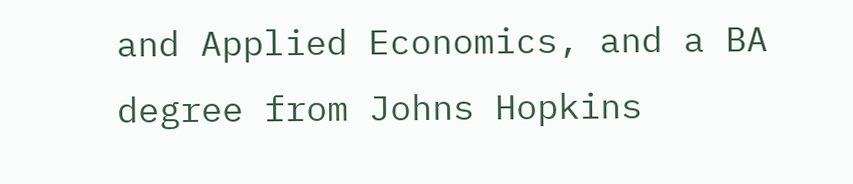and Applied Economics, and a BA degree from Johns Hopkins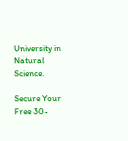University in Natural Science.

Secure Your Free 30-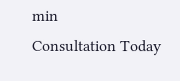min
Consultation Today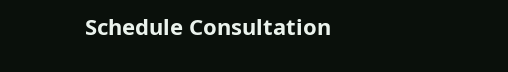Schedule Consultation